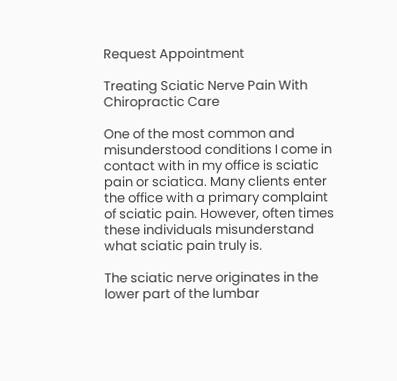Request Appointment

Treating Sciatic Nerve Pain With Chiropractic Care

One of the most common and misunderstood conditions I come in contact with in my office is sciatic pain or sciatica. Many clients enter the office with a primary complaint of sciatic pain. However, often times these individuals misunderstand what sciatic pain truly is.

The sciatic nerve originates in the lower part of the lumbar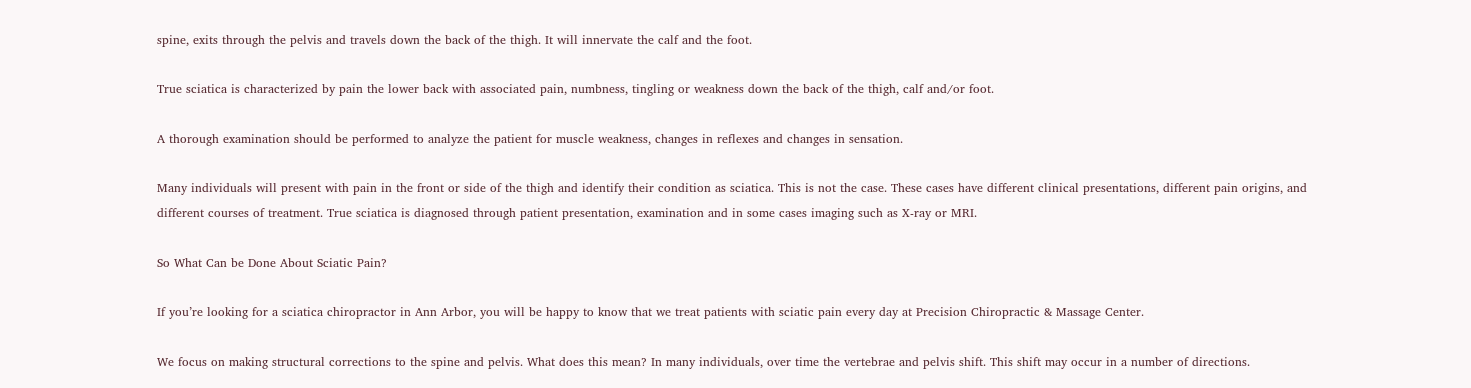spine, exits through the pelvis and travels down the back of the thigh. It will innervate the calf and the foot.

True sciatica is characterized by pain the lower back with associated pain, numbness, tingling or weakness down the back of the thigh, calf and/or foot.

A thorough examination should be performed to analyze the patient for muscle weakness, changes in reflexes and changes in sensation.

Many individuals will present with pain in the front or side of the thigh and identify their condition as sciatica. This is not the case. These cases have different clinical presentations, different pain origins, and different courses of treatment. True sciatica is diagnosed through patient presentation, examination and in some cases imaging such as X-ray or MRI.

So What Can be Done About Sciatic Pain?

If you’re looking for a sciatica chiropractor in Ann Arbor, you will be happy to know that we treat patients with sciatic pain every day at Precision Chiropractic & Massage Center.

We focus on making structural corrections to the spine and pelvis. What does this mean? In many individuals, over time the vertebrae and pelvis shift. This shift may occur in a number of directions.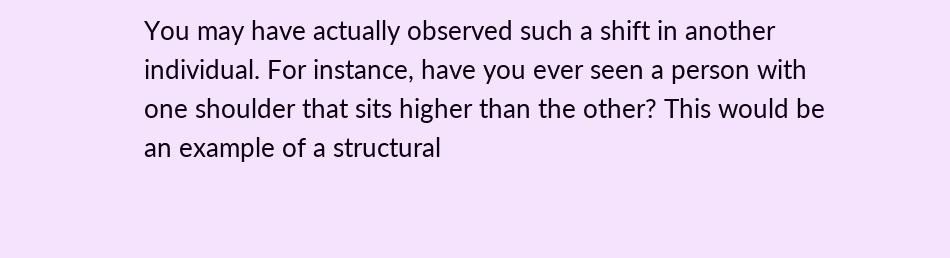You may have actually observed such a shift in another individual. For instance, have you ever seen a person with one shoulder that sits higher than the other? This would be an example of a structural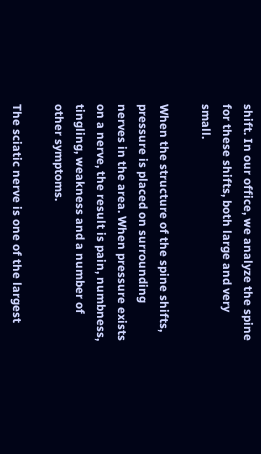shift. In our office, we analyze the spine for these shifts, both large and very small.

When the structure of the spine shifts, pressure is placed on surrounding nerves in the area. When pressure exists on a nerve, the result is pain, numbness, tingling, weakness and a number of other symptoms.

The sciatic nerve is one of the largest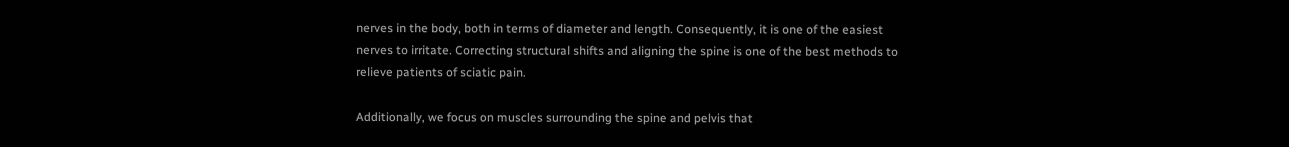nerves in the body, both in terms of diameter and length. Consequently, it is one of the easiest nerves to irritate. Correcting structural shifts and aligning the spine is one of the best methods to relieve patients of sciatic pain.

Additionally, we focus on muscles surrounding the spine and pelvis that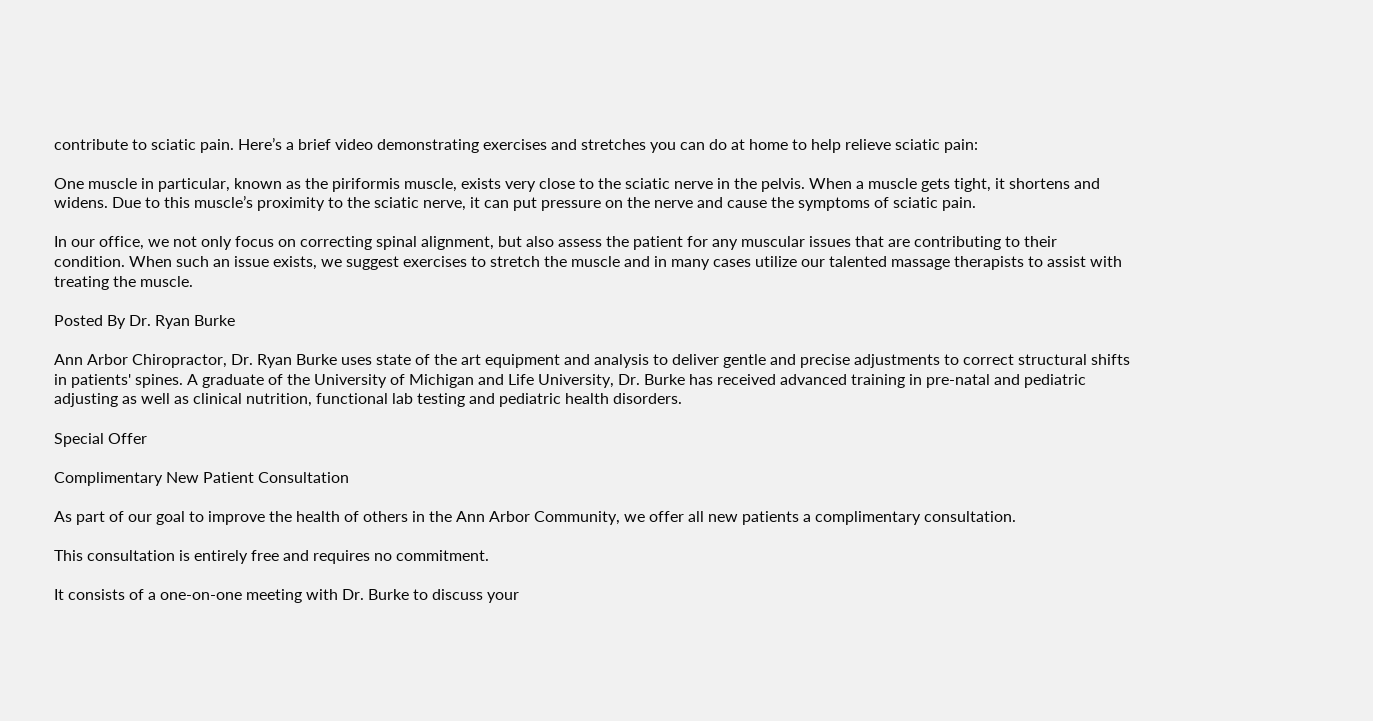contribute to sciatic pain. Here’s a brief video demonstrating exercises and stretches you can do at home to help relieve sciatic pain:

One muscle in particular, known as the piriformis muscle, exists very close to the sciatic nerve in the pelvis. When a muscle gets tight, it shortens and widens. Due to this muscle’s proximity to the sciatic nerve, it can put pressure on the nerve and cause the symptoms of sciatic pain.

In our office, we not only focus on correcting spinal alignment, but also assess the patient for any muscular issues that are contributing to their condition. When such an issue exists, we suggest exercises to stretch the muscle and in many cases utilize our talented massage therapists to assist with treating the muscle.

Posted By Dr. Ryan Burke

Ann Arbor Chiropractor, Dr. Ryan Burke uses state of the art equipment and analysis to deliver gentle and precise adjustments to correct structural shifts in patients' spines. A graduate of the University of Michigan and Life University, Dr. Burke has received advanced training in pre-natal and pediatric adjusting as well as clinical nutrition, functional lab testing and pediatric health disorders.

Special Offer

Complimentary New Patient Consultation

As part of our goal to improve the health of others in the Ann Arbor Community, we offer all new patients a complimentary consultation.

This consultation is entirely free and requires no commitment.

It consists of a one-on-one meeting with Dr. Burke to discuss your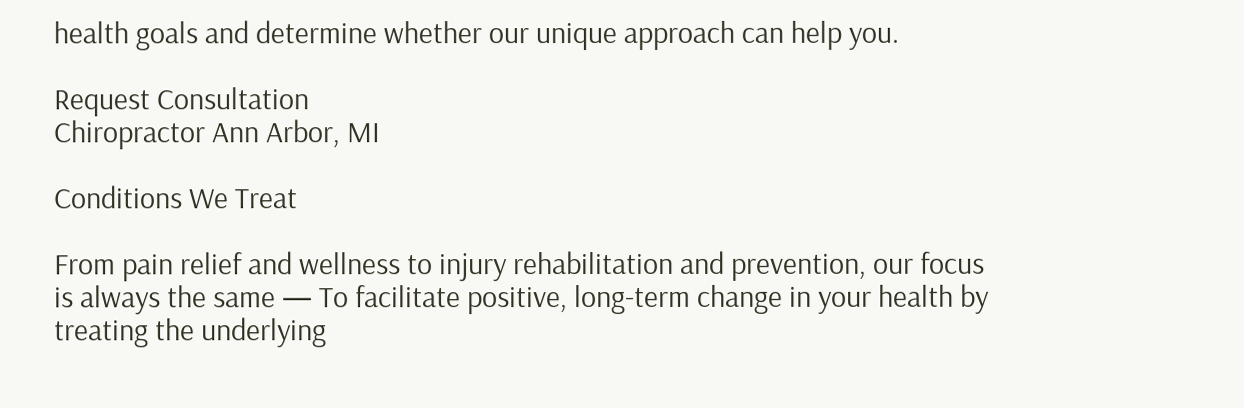health goals and determine whether our unique approach can help you.

Request Consultation
Chiropractor Ann Arbor, MI

Conditions We Treat

From pain relief and wellness to injury rehabilitation and prevention, our focus is always the same — To facilitate positive, long-term change in your health by treating the underlying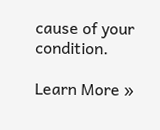cause of your condition.

Learn More »